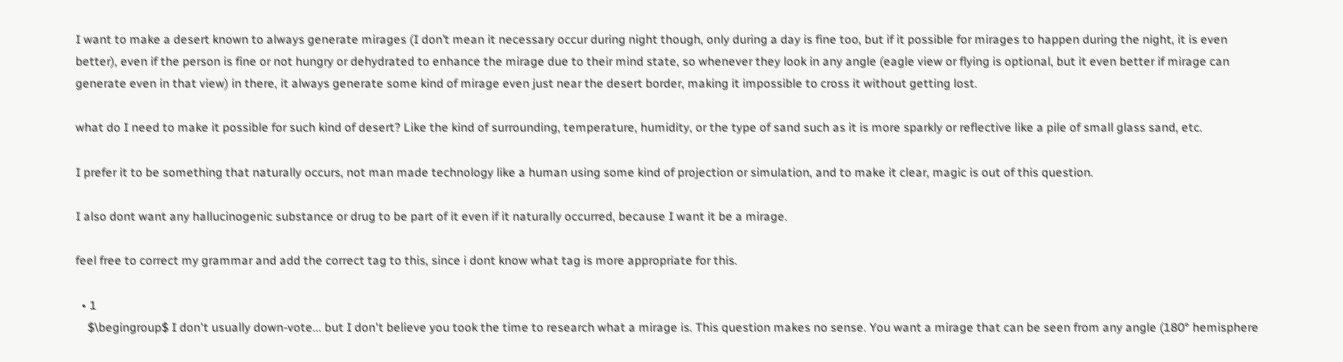I want to make a desert known to always generate mirages (I don’t mean it necessary occur during night though, only during a day is fine too, but if it possible for mirages to happen during the night, it is even better), even if the person is fine or not hungry or dehydrated to enhance the mirage due to their mind state, so whenever they look in any angle (eagle view or flying is optional, but it even better if mirage can generate even in that view) in there, it always generate some kind of mirage even just near the desert border, making it impossible to cross it without getting lost.

what do I need to make it possible for such kind of desert? Like the kind of surrounding, temperature, humidity, or the type of sand such as it is more sparkly or reflective like a pile of small glass sand, etc.

I prefer it to be something that naturally occurs, not man made technology like a human using some kind of projection or simulation, and to make it clear, magic is out of this question.

I also dont want any hallucinogenic substance or drug to be part of it even if it naturally occurred, because I want it be a mirage.

feel free to correct my grammar and add the correct tag to this, since i dont know what tag is more appropriate for this.

  • 1
    $\begingroup$ I don't usually down-vote... but I don't believe you took the time to research what a mirage is. This question makes no sense. You want a mirage that can be seen from any angle (180° hemisphere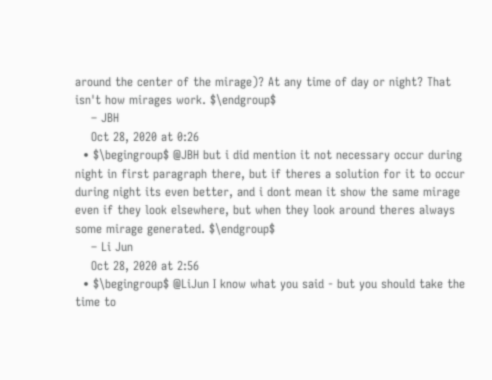around the center of the mirage)? At any time of day or night? That isn't how mirages work. $\endgroup$
    – JBH
    Oct 28, 2020 at 0:26
  • $\begingroup$ @JBH but i did mention it not necessary occur during night in first paragraph there, but if theres a solution for it to occur during night its even better, and i dont mean it show the same mirage even if they look elsewhere, but when they look around theres always some mirage generated. $\endgroup$
    – Li Jun
    Oct 28, 2020 at 2:56
  • $\begingroup$ @LiJun I know what you said - but you should take the time to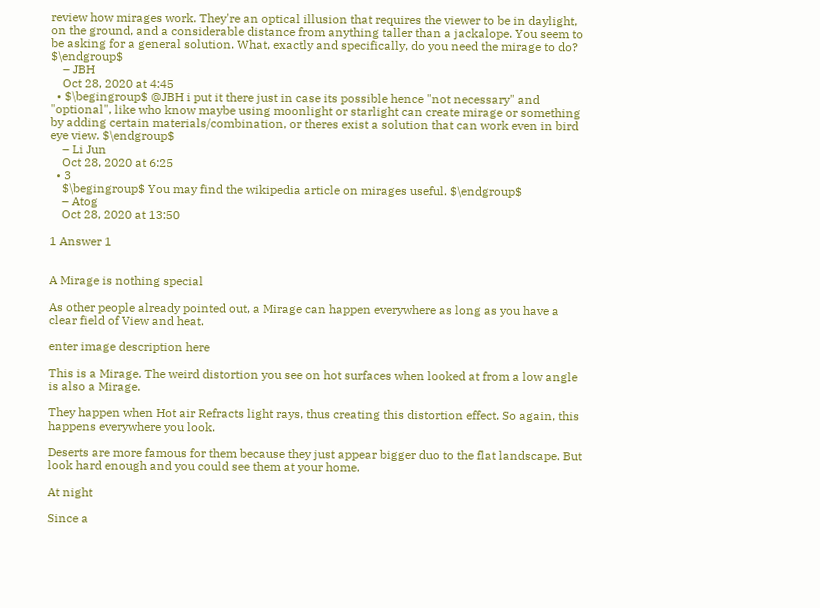review how mirages work. They're an optical illusion that requires the viewer to be in daylight, on the ground, and a considerable distance from anything taller than a jackalope. You seem to be asking for a general solution. What, exactly and specifically, do you need the mirage to do? $\endgroup$
    – JBH
    Oct 28, 2020 at 4:45
  • $\begingroup$ @JBH i put it there just in case its possible hence "not necessary" and "optional", like who know maybe using moonlight or starlight can create mirage or something by adding certain materials/combination, or theres exist a solution that can work even in bird eye view. $\endgroup$
    – Li Jun
    Oct 28, 2020 at 6:25
  • 3
    $\begingroup$ You may find the wikipedia article on mirages useful. $\endgroup$
    – Atog
    Oct 28, 2020 at 13:50

1 Answer 1


A Mirage is nothing special

As other people already pointed out, a Mirage can happen everywhere as long as you have a clear field of View and heat.

enter image description here

This is a Mirage. The weird distortion you see on hot surfaces when looked at from a low angle is also a Mirage.

They happen when Hot air Refracts light rays, thus creating this distortion effect. So again, this happens everywhere you look.

Deserts are more famous for them because they just appear bigger duo to the flat landscape. But look hard enough and you could see them at your home.

At night

Since a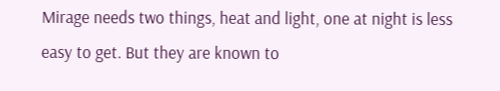Mirage needs two things, heat and light, one at night is less easy to get. But they are known to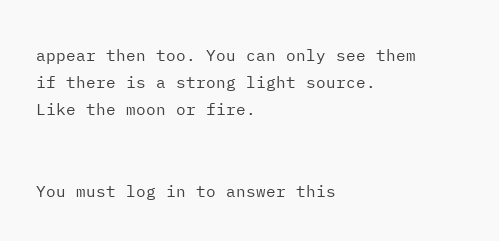appear then too. You can only see them if there is a strong light source. Like the moon or fire.


You must log in to answer this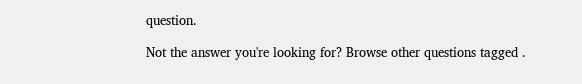question.

Not the answer you're looking for? Browse other questions tagged .